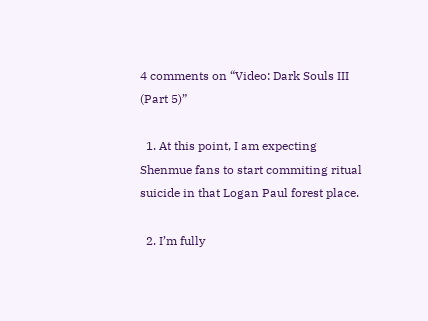4 comments on “Video: Dark Souls III (Part 5)”

  1. At this point, I am expecting Shenmue fans to start commiting ritual suicide in that Logan Paul forest place.

  2. I’m fully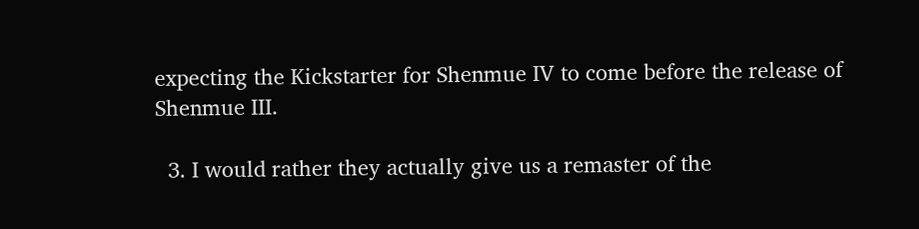expecting the Kickstarter for Shenmue IV to come before the release of Shenmue III.

  3. I would rather they actually give us a remaster of the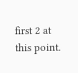first 2 at this point.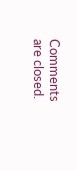Comments are closed.